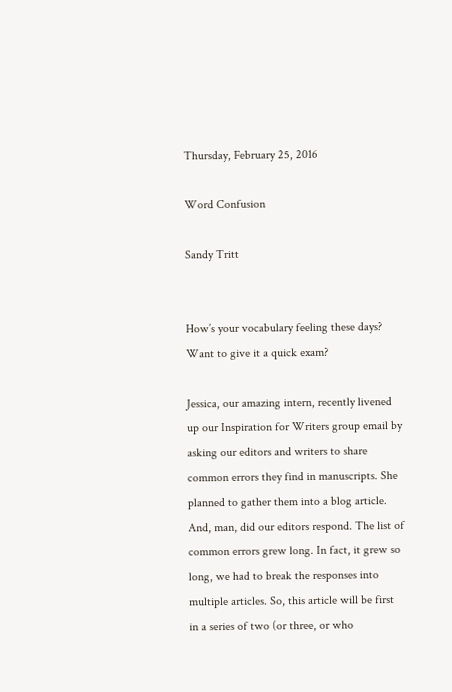Thursday, February 25, 2016

Word Confusion

Sandy Tritt


How’s your vocabulary feeling these days? Want to give it a quick exam?

Jessica, our amazing intern, recently livened up our Inspiration for Writers group email by asking our editors and writers to share common errors they find in manuscripts. She planned to gather them into a blog article. And, man, did our editors respond. The list of common errors grew long. In fact, it grew so long, we had to break the responses into multiple articles. So, this article will be first in a series of two (or three, or who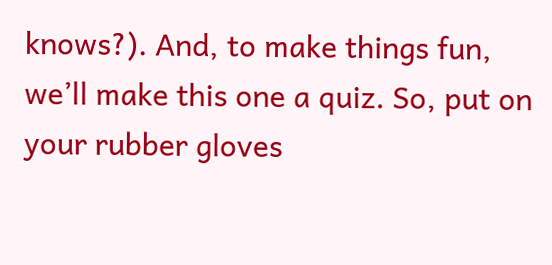knows?). And, to make things fun, we’ll make this one a quiz. So, put on your rubber gloves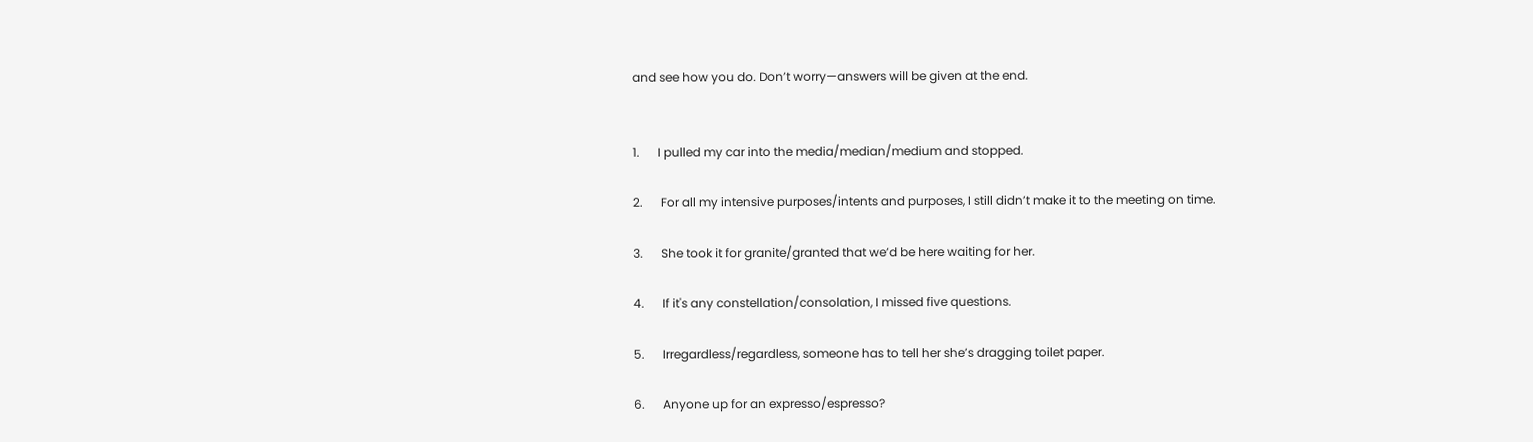and see how you do. Don’t worry—answers will be given at the end.


1.      I pulled my car into the media/median/medium and stopped.

2.      For all my intensive purposes/intents and purposes, I still didn’t make it to the meeting on time.

3.      She took it for granite/granted that we’d be here waiting for her.

4.      If it's any constellation/consolation, I missed five questions.

5.      Irregardless/regardless, someone has to tell her she’s dragging toilet paper.

6.      Anyone up for an expresso/espresso?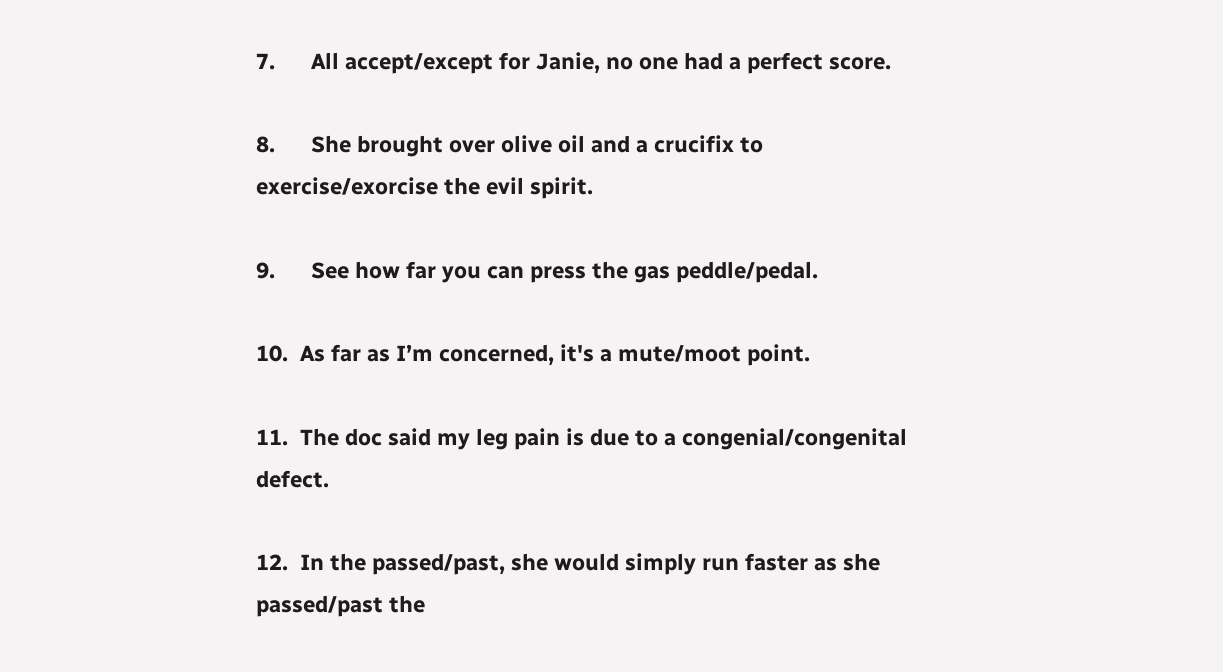7.      All accept/except for Janie, no one had a perfect score.

8.      She brought over olive oil and a crucifix to exercise/exorcise the evil spirit.

9.      See how far you can press the gas peddle/pedal.

10.  As far as I’m concerned, it's a mute/moot point.

11.  The doc said my leg pain is due to a congenial/congenital defect.

12.  In the passed/past, she would simply run faster as she passed/past the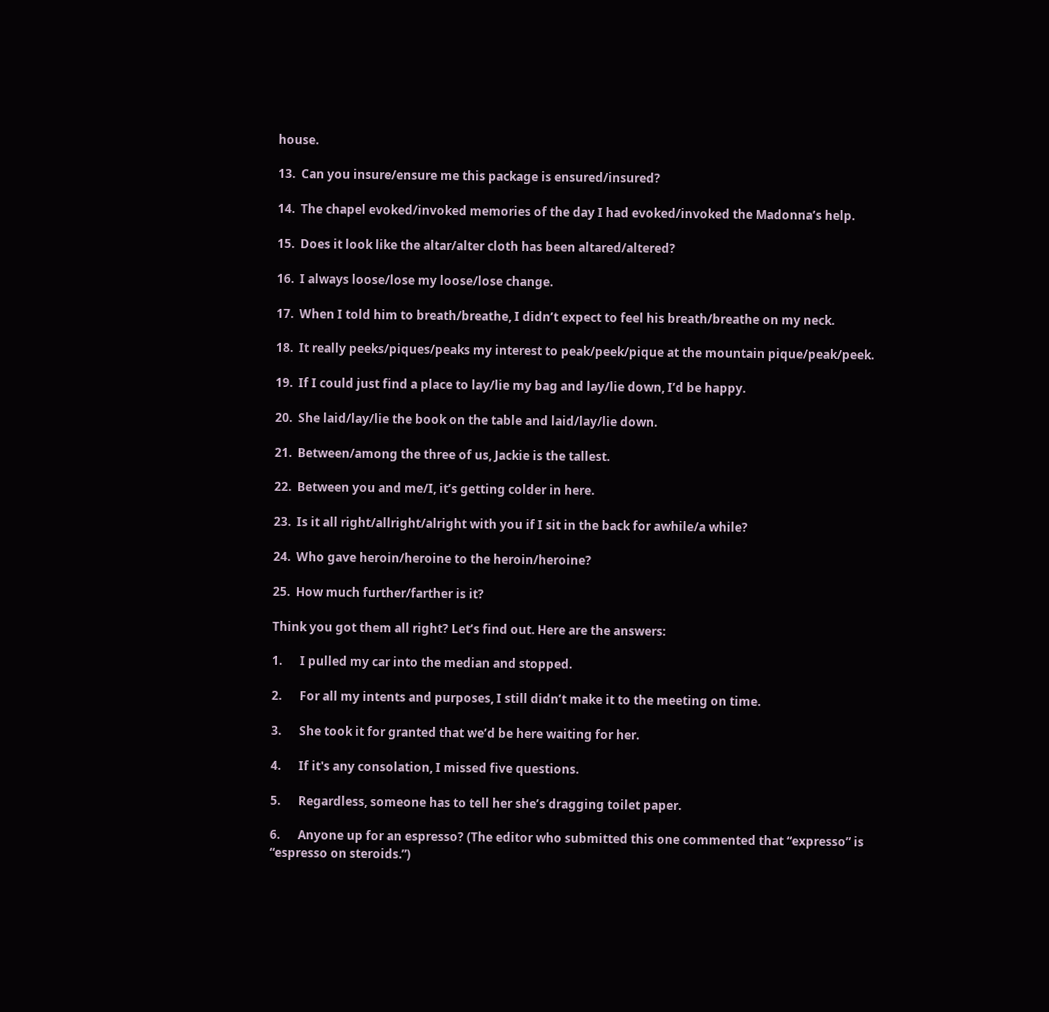house.

13.  Can you insure/ensure me this package is ensured/insured?

14.  The chapel evoked/invoked memories of the day I had evoked/invoked the Madonna’s help.

15.  Does it look like the altar/alter cloth has been altared/altered?

16.  I always loose/lose my loose/lose change.

17.  When I told him to breath/breathe, I didn’t expect to feel his breath/breathe on my neck.

18.  It really peeks/piques/peaks my interest to peak/peek/pique at the mountain pique/peak/peek.

19.  If I could just find a place to lay/lie my bag and lay/lie down, I’d be happy.

20.  She laid/lay/lie the book on the table and laid/lay/lie down.

21.  Between/among the three of us, Jackie is the tallest.

22.  Between you and me/I, it’s getting colder in here.

23.  Is it all right/allright/alright with you if I sit in the back for awhile/a while?

24.  Who gave heroin/heroine to the heroin/heroine?

25.  How much further/farther is it?

Think you got them all right? Let’s find out. Here are the answers:

1.      I pulled my car into the median and stopped.

2.      For all my intents and purposes, I still didn’t make it to the meeting on time.

3.      She took it for granted that we’d be here waiting for her.

4.      If it's any consolation, I missed five questions.

5.      Regardless, someone has to tell her she’s dragging toilet paper.

6.      Anyone up for an espresso? (The editor who submitted this one commented that “expresso” is “espresso on steroids.”)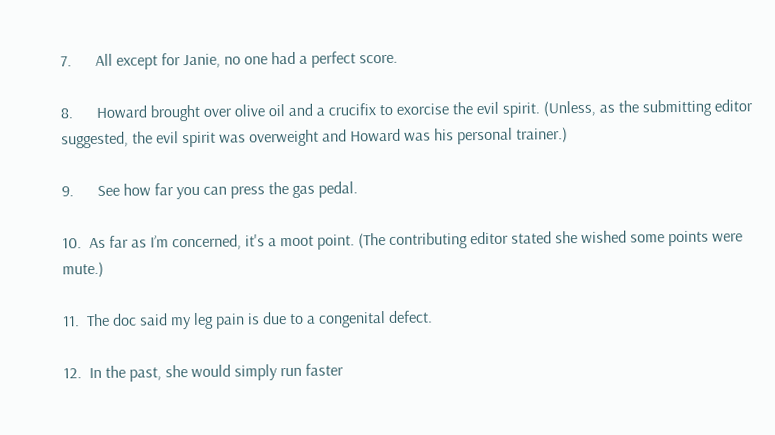7.      All except for Janie, no one had a perfect score.

8.      Howard brought over olive oil and a crucifix to exorcise the evil spirit. (Unless, as the submitting editor suggested, the evil spirit was overweight and Howard was his personal trainer.)

9.      See how far you can press the gas pedal.

10.  As far as I’m concerned, it's a moot point. (The contributing editor stated she wished some points were mute.)

11.  The doc said my leg pain is due to a congenital defect.

12.  In the past, she would simply run faster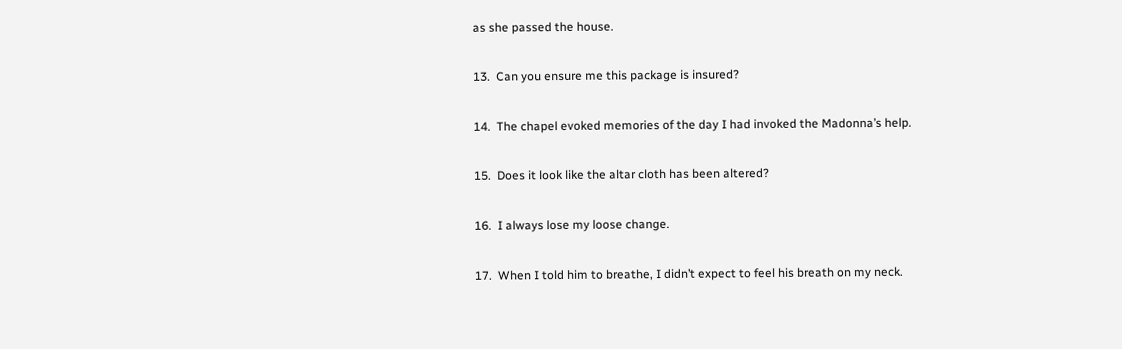as she passed the house.

13.  Can you ensure me this package is insured?

14.  The chapel evoked memories of the day I had invoked the Madonna’s help.

15.  Does it look like the altar cloth has been altered?

16.  I always lose my loose change.

17.  When I told him to breathe, I didn’t expect to feel his breath on my neck.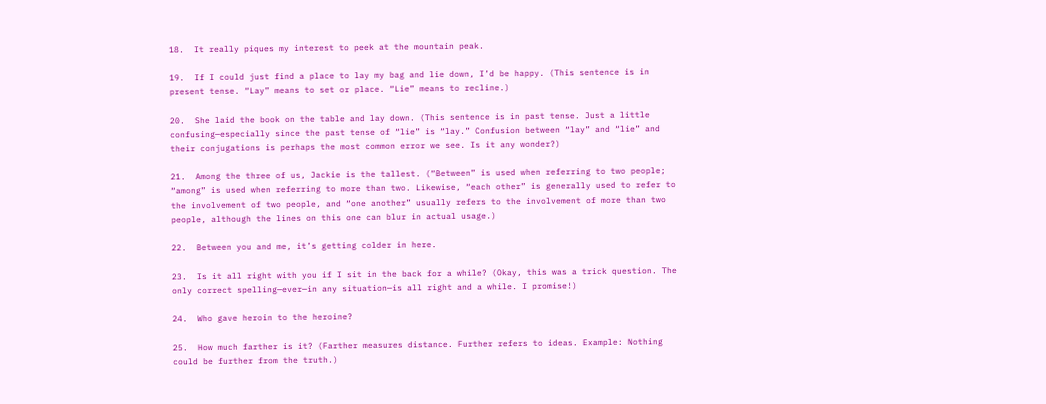18.  It really piques my interest to peek at the mountain peak.

19.  If I could just find a place to lay my bag and lie down, I’d be happy. (This sentence is in present tense. “Lay” means to set or place. “Lie” means to recline.)

20.  She laid the book on the table and lay down. (This sentence is in past tense. Just a little confusing—especially since the past tense of “lie” is “lay.” Confusion between “lay” and “lie” and their conjugations is perhaps the most common error we see. Is it any wonder?)

21.  Among the three of us, Jackie is the tallest. (“Between” is used when referring to two people; “among” is used when referring to more than two. Likewise, “each other” is generally used to refer to the involvement of two people, and “one another” usually refers to the involvement of more than two people, although the lines on this one can blur in actual usage.)

22.  Between you and me, it’s getting colder in here.

23.  Is it all right with you if I sit in the back for a while? (Okay, this was a trick question. The only correct spelling—ever—in any situation—is all right and a while. I promise!)

24.  Who gave heroin to the heroine?

25.  How much farther is it? (Farther measures distance. Further refers to ideas. Example: Nothing could be further from the truth.)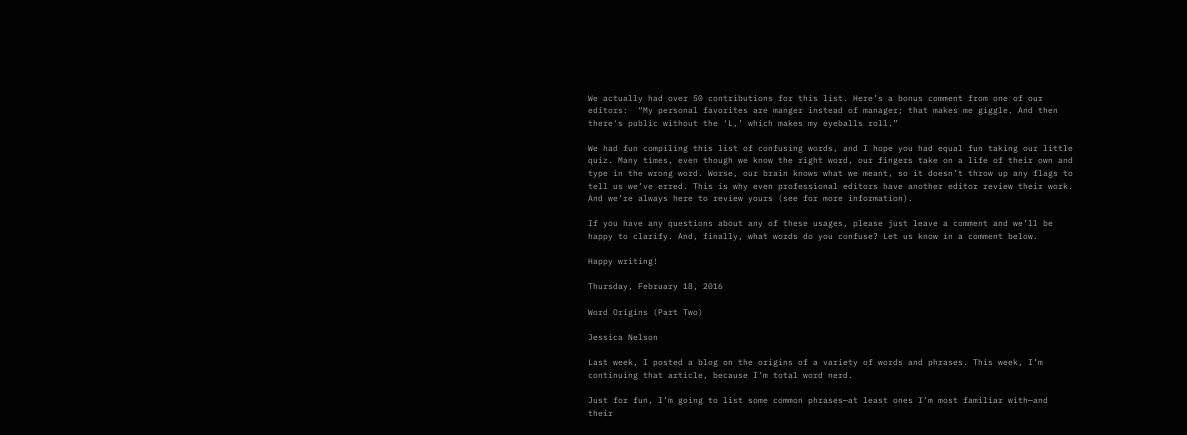We actually had over 50 contributions for this list. Here’s a bonus comment from one of our editors:  “My personal favorites are manger instead of manager; that makes me giggle. And then there's public without the ‘L,’ which makes my eyeballs roll.”

We had fun compiling this list of confusing words, and I hope you had equal fun taking our little quiz. Many times, even though we know the right word, our fingers take on a life of their own and type in the wrong word. Worse, our brain knows what we meant, so it doesn’t throw up any flags to tell us we’ve erred. This is why even professional editors have another editor review their work. And we’re always here to review yours (see for more information).

If you have any questions about any of these usages, please just leave a comment and we’ll be happy to clarify. And, finally, what words do you confuse? Let us know in a comment below.

Happy writing!

Thursday, February 18, 2016

Word Origins (Part Two)

Jessica Nelson

Last week, I posted a blog on the origins of a variety of words and phrases. This week, I’m continuing that article, because I’m total word nerd.

Just for fun, I’m going to list some common phrases—at least ones I’m most familiar with—and their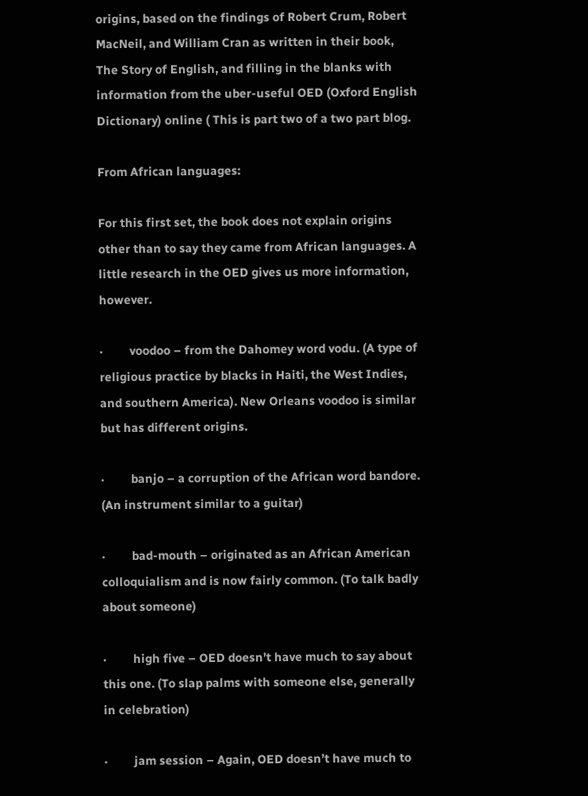origins, based on the findings of Robert Crum, Robert MacNeil, and William Cran as written in their book, The Story of English, and filling in the blanks with information from the uber-useful OED (Oxford English Dictionary) online ( This is part two of a two part blog.

From African languages:

For this first set, the book does not explain origins other than to say they came from African languages. A little research in the OED gives us more information, however.

·         voodoo – from the Dahomey word vodu. (A type of religious practice by blacks in Haiti, the West Indies, and southern America). New Orleans voodoo is similar but has different origins.

·         banjo – a corruption of the African word bandore. (An instrument similar to a guitar)

·         bad-mouth – originated as an African American colloquialism and is now fairly common. (To talk badly about someone)

·         high five – OED doesn’t have much to say about this one. (To slap palms with someone else, generally in celebration)

·         jam session – Again, OED doesn’t have much to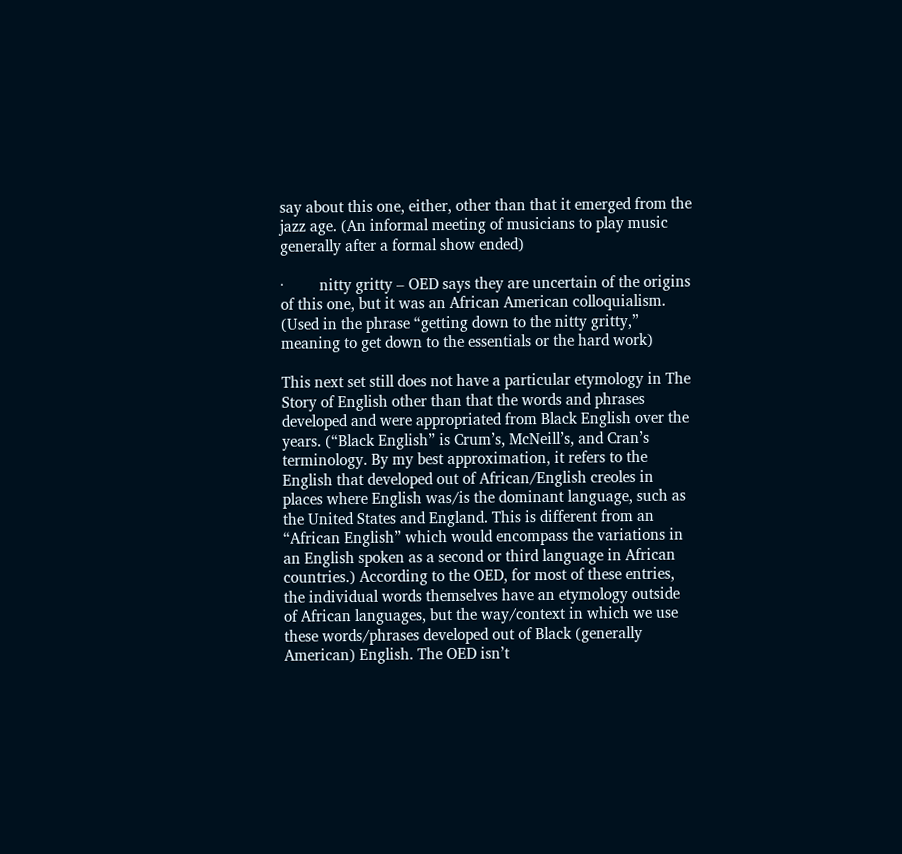say about this one, either, other than that it emerged from the jazz age. (An informal meeting of musicians to play music generally after a formal show ended)

·         nitty gritty – OED says they are uncertain of the origins of this one, but it was an African American colloquialism. (Used in the phrase “getting down to the nitty gritty,” meaning to get down to the essentials or the hard work)

This next set still does not have a particular etymology in The Story of English other than that the words and phrases developed and were appropriated from Black English over the years. (“Black English” is Crum’s, McNeill’s, and Cran’s terminology. By my best approximation, it refers to the English that developed out of African/English creoles in places where English was/is the dominant language, such as the United States and England. This is different from an “African English” which would encompass the variations in an English spoken as a second or third language in African countries.) According to the OED, for most of these entries, the individual words themselves have an etymology outside of African languages, but the way/context in which we use these words/phrases developed out of Black (generally American) English. The OED isn’t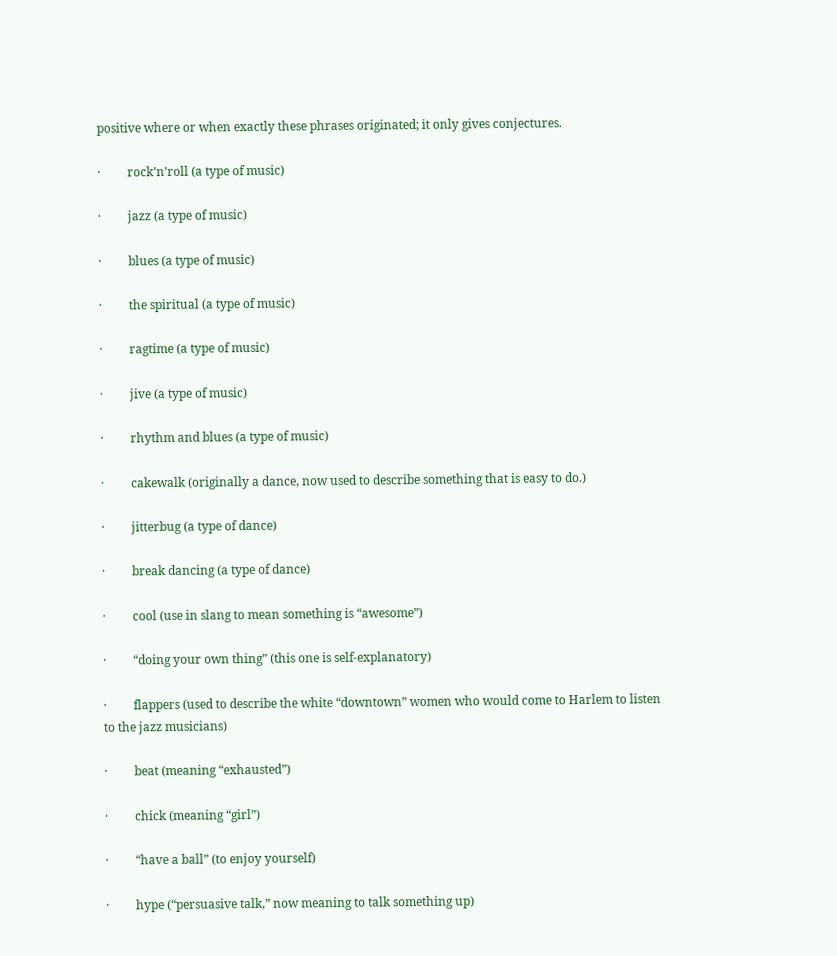positive where or when exactly these phrases originated; it only gives conjectures.

·         rock’n’roll (a type of music)

·         jazz (a type of music)

·         blues (a type of music)

·         the spiritual (a type of music)

·         ragtime (a type of music)

·         jive (a type of music)

·         rhythm and blues (a type of music)

·         cakewalk (originally a dance, now used to describe something that is easy to do.)

·         jitterbug (a type of dance)

·         break dancing (a type of dance)

·         cool (use in slang to mean something is “awesome”)

·         “doing your own thing” (this one is self-explanatory)

·         flappers (used to describe the white “downtown” women who would come to Harlem to listen to the jazz musicians)

·         beat (meaning “exhausted”)

·         chick (meaning “girl”)

·         “have a ball” (to enjoy yourself)

·         hype (“persuasive talk,” now meaning to talk something up)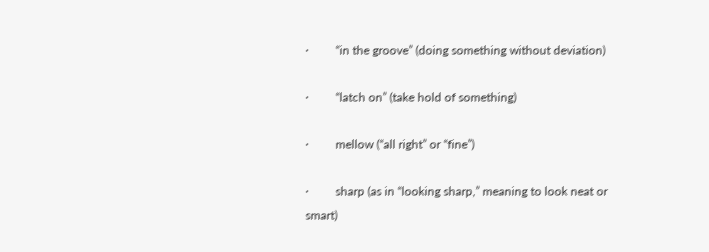·         “in the groove” (doing something without deviation)

·         “latch on” (take hold of something)

·         mellow (“all right” or “fine”)

·         sharp (as in “looking sharp,” meaning to look neat or smart)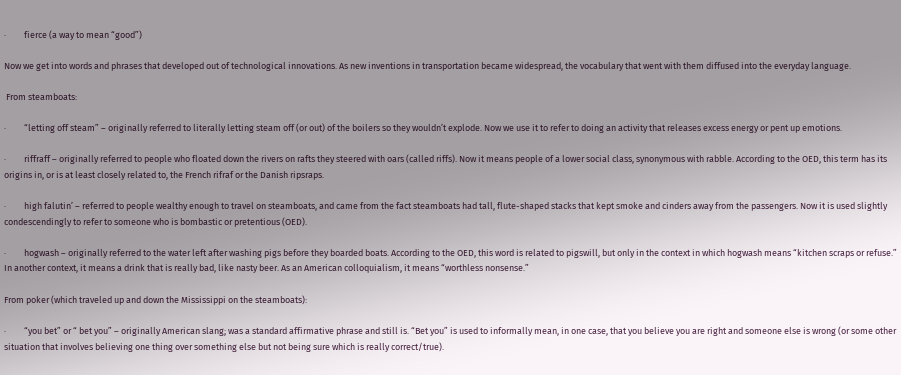·         fierce (a way to mean “good”)

Now we get into words and phrases that developed out of technological innovations. As new inventions in transportation became widespread, the vocabulary that went with them diffused into the everyday language.

 From steamboats:

·         “letting off steam” – originally referred to literally letting steam off (or out) of the boilers so they wouldn’t explode. Now we use it to refer to doing an activity that releases excess energy or pent up emotions.

·         riffraff – originally referred to people who floated down the rivers on rafts they steered with oars (called riffs). Now it means people of a lower social class, synonymous with rabble. According to the OED, this term has its origins in, or is at least closely related to, the French rifraf or the Danish ripsraps.

·         high falutin’ – referred to people wealthy enough to travel on steamboats, and came from the fact steamboats had tall, flute-shaped stacks that kept smoke and cinders away from the passengers. Now it is used slightly condescendingly to refer to someone who is bombastic or pretentious (OED).

·         hogwash – originally referred to the water left after washing pigs before they boarded boats. According to the OED, this word is related to pigswill, but only in the context in which hogwash means “kitchen scraps or refuse.” In another context, it means a drink that is really bad, like nasty beer. As an American colloquialism, it means “worthless nonsense.”

From poker (which traveled up and down the Mississippi on the steamboats):

·         “you bet” or “ bet you” – originally American slang; was a standard affirmative phrase and still is. “Bet you” is used to informally mean, in one case, that you believe you are right and someone else is wrong (or some other situation that involves believing one thing over something else but not being sure which is really correct/true).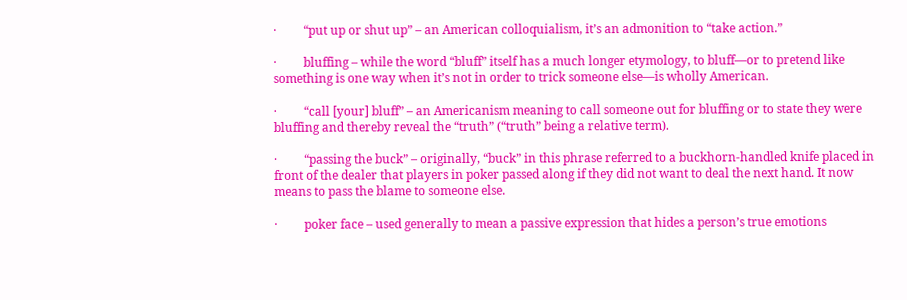·         “put up or shut up” – an American colloquialism, it’s an admonition to “take action.”

·         bluffing – while the word “bluff” itself has a much longer etymology, to bluff—or to pretend like something is one way when it’s not in order to trick someone else—is wholly American.

·         “call [your] bluff” – an Americanism meaning to call someone out for bluffing or to state they were bluffing and thereby reveal the “truth” (“truth” being a relative term).

·         “passing the buck” – originally, “buck” in this phrase referred to a buckhorn-handled knife placed in front of the dealer that players in poker passed along if they did not want to deal the next hand. It now means to pass the blame to someone else.

·         poker face – used generally to mean a passive expression that hides a person’s true emotions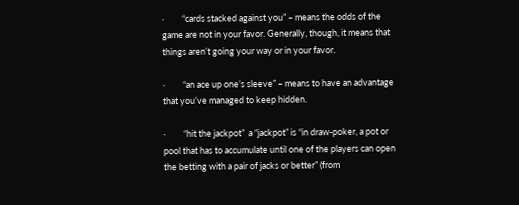·         “cards stacked against you” – means the odds of the game are not in your favor. Generally, though, it means that things aren’t going your way or in your favor.

·         “an ace up one’s sleeve” – means to have an advantage that you’ve managed to keep hidden.

·         “hit the jackpot”  a “jackpot” is “in draw-poker, a pot or pool that has to accumulate until one of the players can open the betting with a pair of jacks or better” (from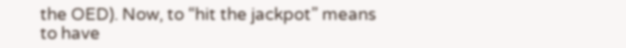the OED). Now, to “hit the jackpot” means to have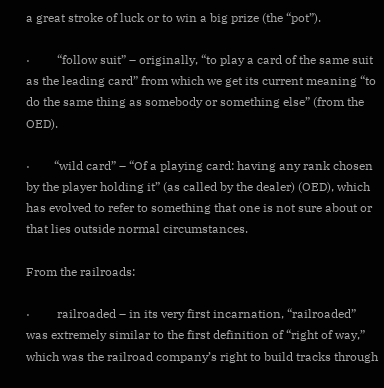a great stroke of luck or to win a big prize (the “pot”).

·         “follow suit” – originally, “to play a card of the same suit as the leading card” from which we get its current meaning “to do the same thing as somebody or something else” (from the OED).

·        “wild card” – “Of a playing card: having any rank chosen by the player holding it” (as called by the dealer) (OED), which has evolved to refer to something that one is not sure about or that lies outside normal circumstances.

From the railroads:

·         railroaded – in its very first incarnation, “railroaded” was extremely similar to the first definition of “right of way,” which was the railroad company’s right to build tracks through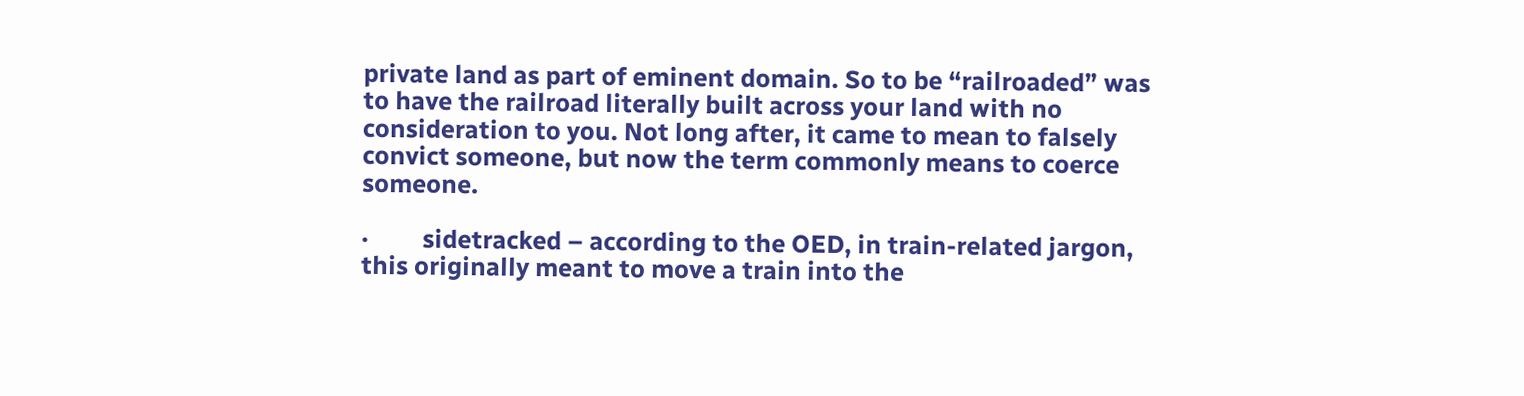private land as part of eminent domain. So to be “railroaded” was to have the railroad literally built across your land with no consideration to you. Not long after, it came to mean to falsely convict someone, but now the term commonly means to coerce someone.

·         sidetracked – according to the OED, in train-related jargon, this originally meant to move a train into the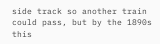side track so another train could pass, but by the 1890s this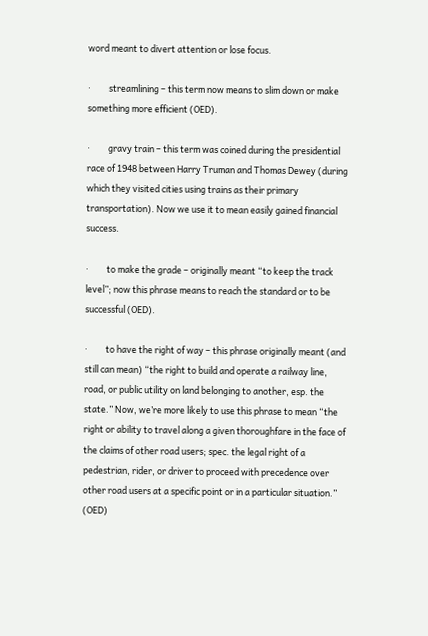word meant to divert attention or lose focus.

·         streamlining – this term now means to slim down or make something more efficient (OED).

·         gravy train – this term was coined during the presidential race of 1948 between Harry Truman and Thomas Dewey (during which they visited cities using trains as their primary transportation). Now we use it to mean easily gained financial success.

·         to make the grade – originally meant “to keep the track level”; now this phrase means to reach the standard or to be successful (OED).

·         to have the right of way – this phrase originally meant (and still can mean) “the right to build and operate a railway line, road, or public utility on land belonging to another, esp. the state.” Now, we’re more likely to use this phrase to mean “the right or ability to travel along a given thoroughfare in the face of the claims of other road users; spec. the legal right of a pedestrian, rider, or driver to proceed with precedence over other road users at a specific point or in a particular situation.” (OED)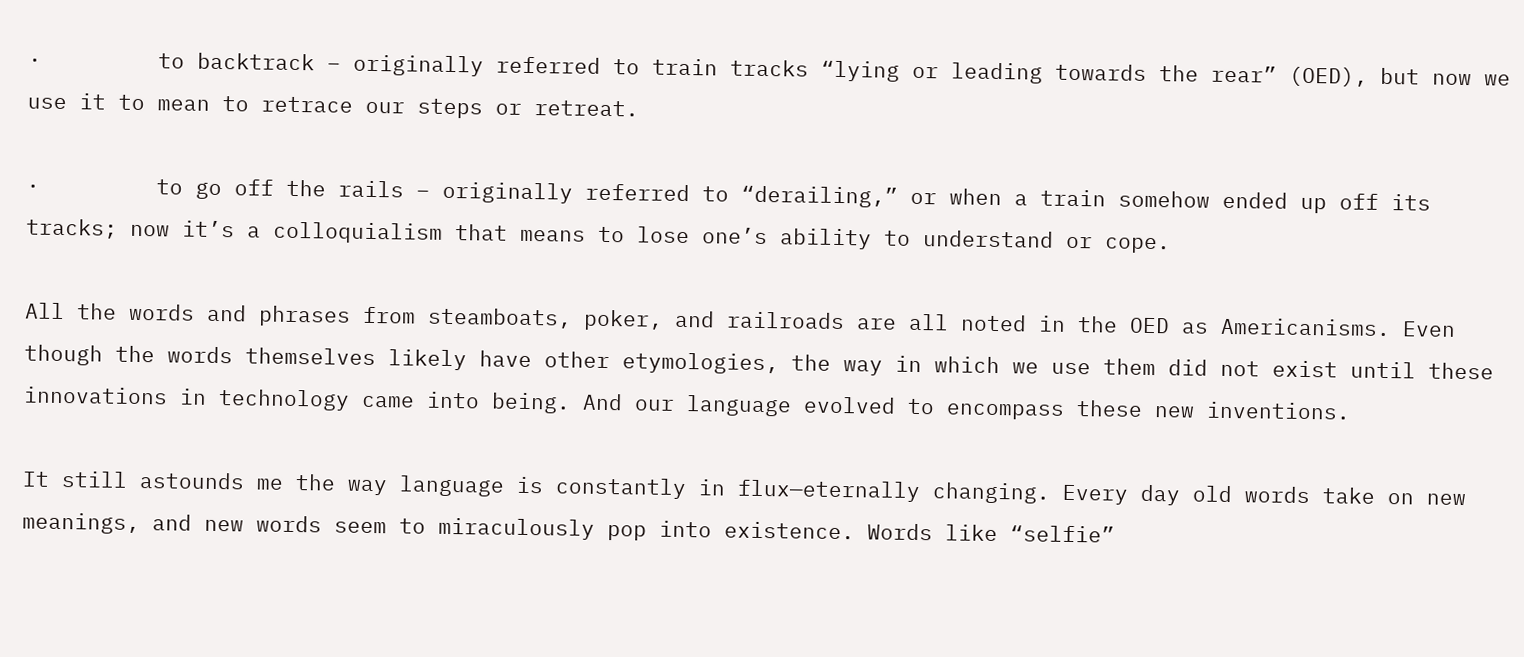·         to backtrack – originally referred to train tracks “lying or leading towards the rear” (OED), but now we use it to mean to retrace our steps or retreat.

·         to go off the rails – originally referred to “derailing,” or when a train somehow ended up off its tracks; now it’s a colloquialism that means to lose one’s ability to understand or cope.

All the words and phrases from steamboats, poker, and railroads are all noted in the OED as Americanisms. Even though the words themselves likely have other etymologies, the way in which we use them did not exist until these innovations in technology came into being. And our language evolved to encompass these new inventions.

It still astounds me the way language is constantly in flux—eternally changing. Every day old words take on new meanings, and new words seem to miraculously pop into existence. Words like “selfie”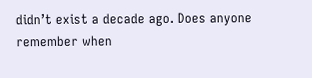didn’t exist a decade ago. Does anyone remember when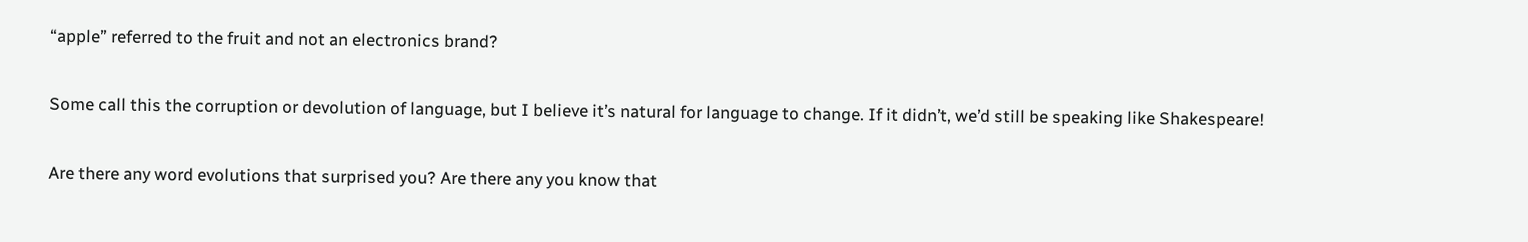“apple” referred to the fruit and not an electronics brand?

Some call this the corruption or devolution of language, but I believe it’s natural for language to change. If it didn’t, we’d still be speaking like Shakespeare!

Are there any word evolutions that surprised you? Are there any you know that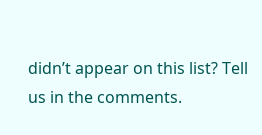didn’t appear on this list? Tell us in the comments.